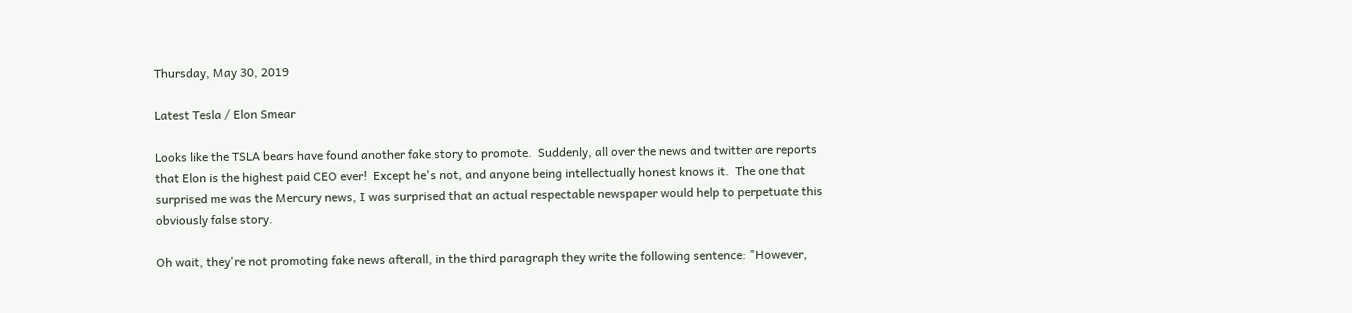Thursday, May 30, 2019

Latest Tesla / Elon Smear

Looks like the TSLA bears have found another fake story to promote.  Suddenly, all over the news and twitter are reports that Elon is the highest paid CEO ever!  Except he's not, and anyone being intellectually honest knows it.  The one that surprised me was the Mercury news, I was surprised that an actual respectable newspaper would help to perpetuate this obviously false story.

Oh wait, they're not promoting fake news afterall, in the third paragraph they write the following sentence: "However,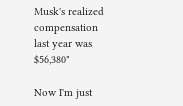Musk's realized compensation last year was $56,380"

Now I'm just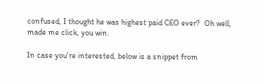confused, I thought he was highest paid CEO ever?  Oh well, made me click, you win.

In case you're interested, below is a snippet from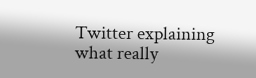Twitter explaining what really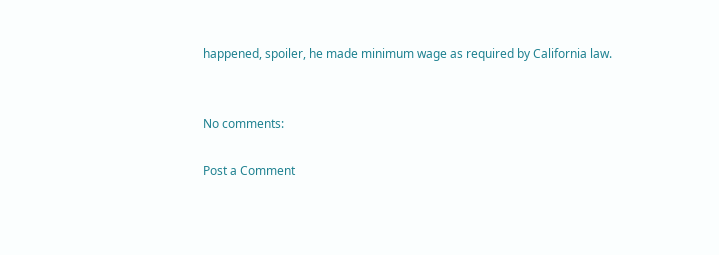happened, spoiler, he made minimum wage as required by California law.


No comments:

Post a Comment